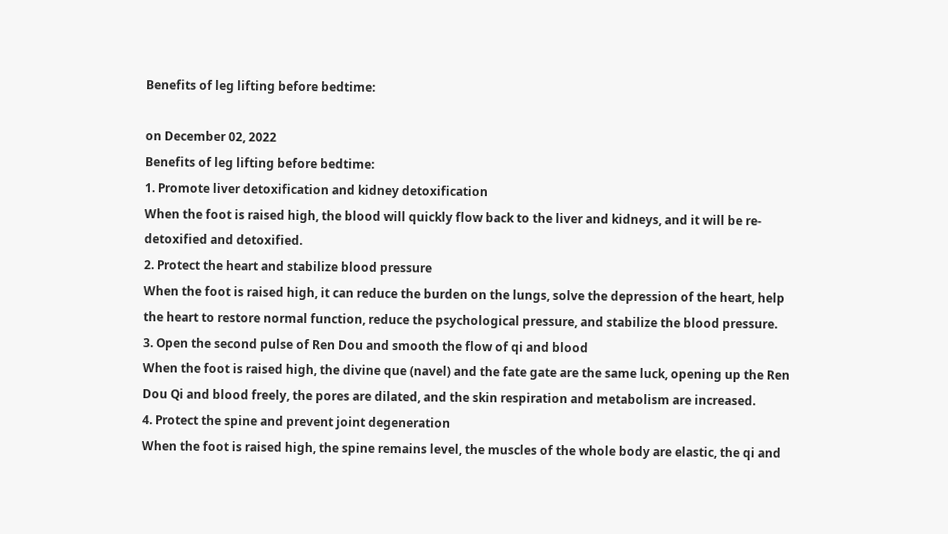Benefits of leg lifting before bedtime:

on December 02, 2022
Benefits of leg lifting before bedtime:
1. Promote liver detoxification and kidney detoxification
When the foot is raised high, the blood will quickly flow back to the liver and kidneys, and it will be re-detoxified and detoxified.
2. Protect the heart and stabilize blood pressure
When the foot is raised high, it can reduce the burden on the lungs, solve the depression of the heart, help the heart to restore normal function, reduce the psychological pressure, and stabilize the blood pressure.
3. Open the second pulse of Ren Dou and smooth the flow of qi and blood
When the foot is raised high, the divine que (navel) and the fate gate are the same luck, opening up the Ren Dou Qi and blood freely, the pores are dilated, and the skin respiration and metabolism are increased.
4. Protect the spine and prevent joint degeneration
When the foot is raised high, the spine remains level, the muscles of the whole body are elastic, the qi and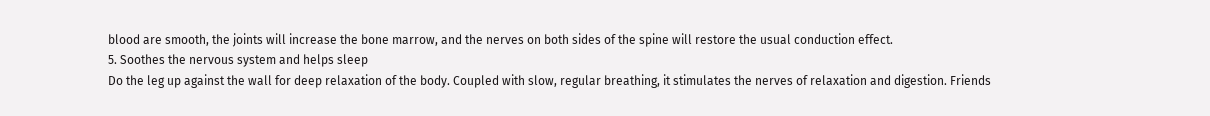blood are smooth, the joints will increase the bone marrow, and the nerves on both sides of the spine will restore the usual conduction effect.
5. Soothes the nervous system and helps sleep
Do the leg up against the wall for deep relaxation of the body. Coupled with slow, regular breathing, it stimulates the nerves of relaxation and digestion. Friends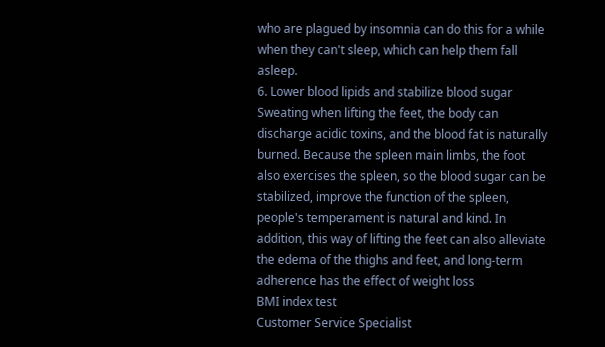who are plagued by insomnia can do this for a while when they can't sleep, which can help them fall asleep.
6. Lower blood lipids and stabilize blood sugar
Sweating when lifting the feet, the body can discharge acidic toxins, and the blood fat is naturally burned. Because the spleen main limbs, the foot also exercises the spleen, so the blood sugar can be stabilized, improve the function of the spleen, people's temperament is natural and kind. In addition, this way of lifting the feet can also alleviate the edema of the thighs and feet, and long-term adherence has the effect of weight loss
BMI index test
Customer Service Specialist